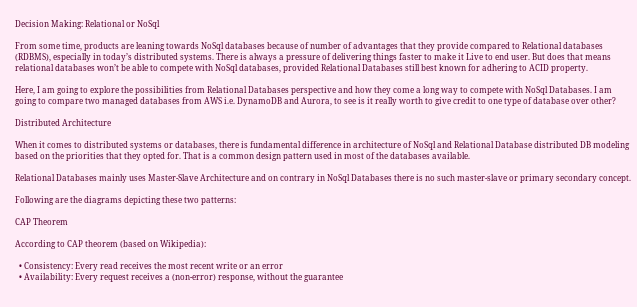Decision Making: Relational or NoSql

From some time, products are leaning towards NoSql databases because of number of advantages that they provide compared to Relational databases (RDBMS), especially in today’s distributed systems. There is always a pressure of delivering things faster to make it Live to end user. But does that means relational databases won’t be able to compete with NoSql databases, provided Relational Databases still best known for adhering to ACID property.

Here, I am going to explore the possibilities from Relational Databases perspective and how they come a long way to compete with NoSql Databases. I am going to compare two managed databases from AWS i.e. DynamoDB and Aurora, to see is it really worth to give credit to one type of database over other?

Distributed Architecture

When it comes to distributed systems or databases, there is fundamental difference in architecture of NoSql and Relational Database distributed DB modeling based on the priorities that they opted for. That is a common design pattern used in most of the databases available.

Relational Databases mainly uses Master-Slave Architecture and on contrary in NoSql Databases there is no such master-slave or primary secondary concept.

Following are the diagrams depicting these two patterns:

CAP Theorem

According to CAP theorem (based on Wikipedia):

  • Consistency: Every read receives the most recent write or an error
  • Availability: Every request receives a (non-error) response, without the guarantee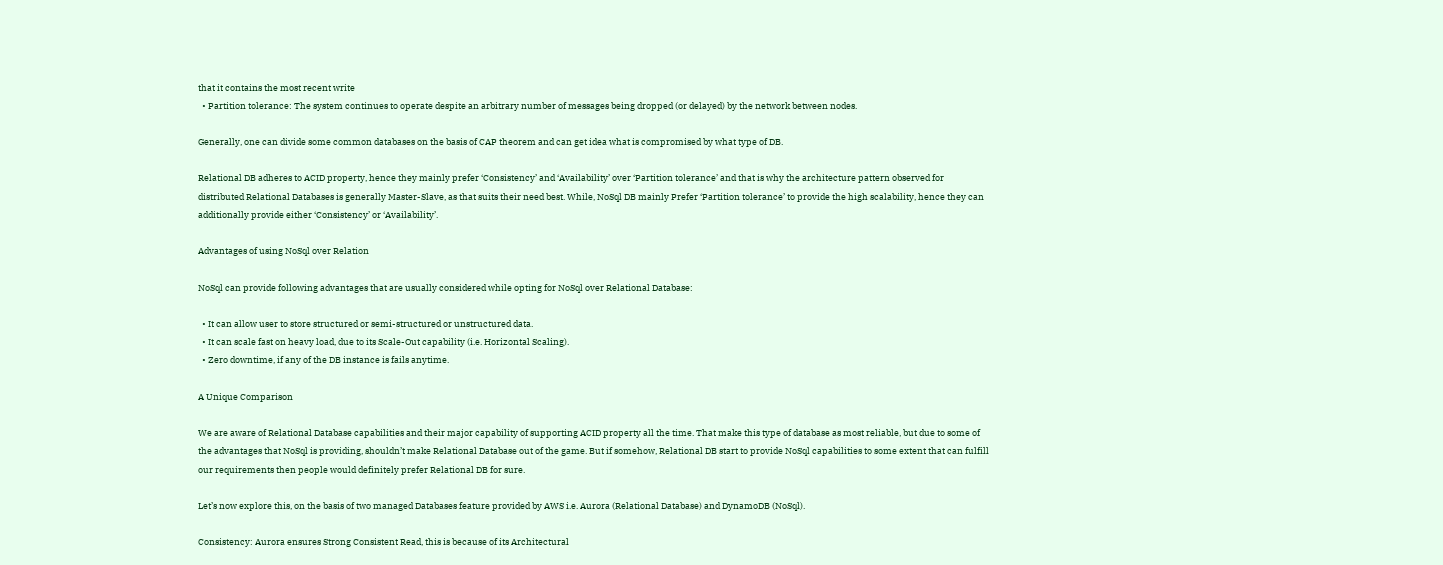that it contains the most recent write
  • Partition tolerance: The system continues to operate despite an arbitrary number of messages being dropped (or delayed) by the network between nodes.

Generally, one can divide some common databases on the basis of CAP theorem and can get idea what is compromised by what type of DB.

Relational DB adheres to ACID property, hence they mainly prefer ‘Consistency’ and ‘Availability’ over ‘Partition tolerance’ and that is why the architecture pattern observed for distributed Relational Databases is generally Master-Slave, as that suits their need best. While, NoSql DB mainly Prefer ‘Partition tolerance’ to provide the high scalability, hence they can additionally provide either ‘Consistency’ or ‘Availability’.

Advantages of using NoSql over Relation

NoSql can provide following advantages that are usually considered while opting for NoSql over Relational Database:

  • It can allow user to store structured or semi-structured or unstructured data.
  • It can scale fast on heavy load, due to its Scale-Out capability (i.e. Horizontal Scaling).
  • Zero downtime, if any of the DB instance is fails anytime.

A Unique Comparison

We are aware of Relational Database capabilities and their major capability of supporting ACID property all the time. That make this type of database as most reliable, but due to some of the advantages that NoSql is providing, shouldn’t make Relational Database out of the game. But if somehow, Relational DB start to provide NoSql capabilities to some extent that can fulfill our requirements then people would definitely prefer Relational DB for sure.

Let’s now explore this, on the basis of two managed Databases feature provided by AWS i.e. Aurora (Relational Database) and DynamoDB (NoSql).

Consistency: Aurora ensures Strong Consistent Read, this is because of its Architectural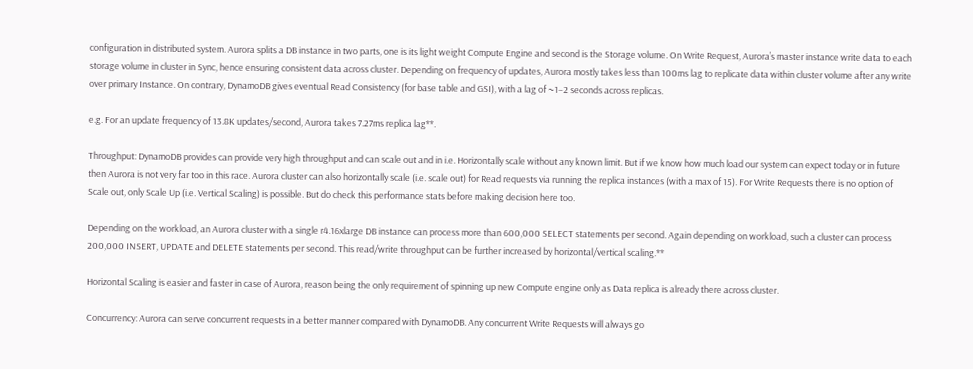configuration in distributed system. Aurora splits a DB instance in two parts, one is its light weight Compute Engine and second is the Storage volume. On Write Request, Aurora’s master instance write data to each storage volume in cluster in Sync, hence ensuring consistent data across cluster. Depending on frequency of updates, Aurora mostly takes less than 100ms lag to replicate data within cluster volume after any write over primary Instance. On contrary, DynamoDB gives eventual Read Consistency (for base table and GSI), with a lag of ~1–2 seconds across replicas.

e.g. For an update frequency of 13.8K updates/second, Aurora takes 7.27ms replica lag**.

Throughput: DynamoDB provides can provide very high throughput and can scale out and in i.e. Horizontally scale without any known limit. But if we know how much load our system can expect today or in future then Aurora is not very far too in this race. Aurora cluster can also horizontally scale (i.e. scale out) for Read requests via running the replica instances (with a max of 15). For Write Requests there is no option of Scale out, only Scale Up (i.e. Vertical Scaling) is possible. But do check this performance stats before making decision here too.

Depending on the workload, an Aurora cluster with a single r4.16xlarge DB instance can process more than 600,000 SELECT statements per second. Again depending on workload, such a cluster can process 200,000 INSERT, UPDATE and DELETE statements per second. This read/write throughput can be further increased by horizontal/vertical scaling.**

Horizontal Scaling is easier and faster in case of Aurora, reason being the only requirement of spinning up new Compute engine only as Data replica is already there across cluster.

Concurrency: Aurora can serve concurrent requests in a better manner compared with DynamoDB. Any concurrent Write Requests will always go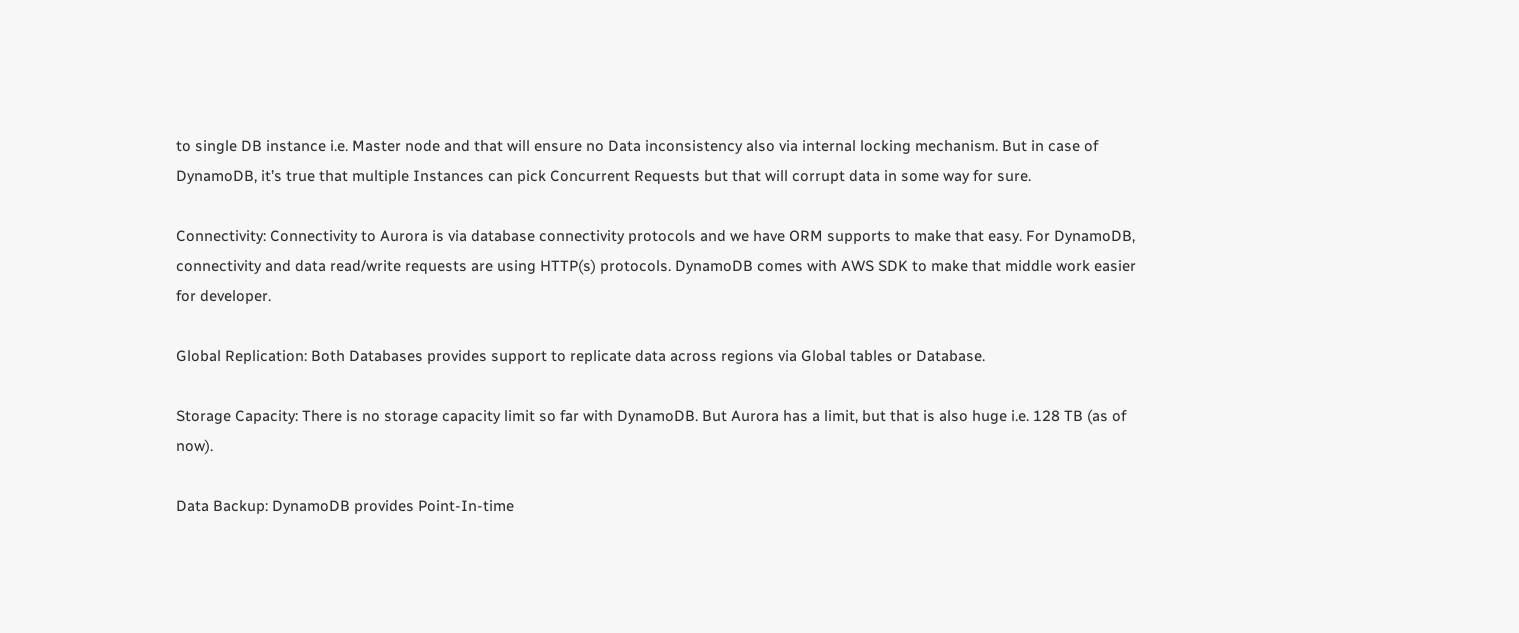to single DB instance i.e. Master node and that will ensure no Data inconsistency also via internal locking mechanism. But in case of DynamoDB, it’s true that multiple Instances can pick Concurrent Requests but that will corrupt data in some way for sure.

Connectivity: Connectivity to Aurora is via database connectivity protocols and we have ORM supports to make that easy. For DynamoDB, connectivity and data read/write requests are using HTTP(s) protocols. DynamoDB comes with AWS SDK to make that middle work easier for developer.

Global Replication: Both Databases provides support to replicate data across regions via Global tables or Database.

Storage Capacity: There is no storage capacity limit so far with DynamoDB. But Aurora has a limit, but that is also huge i.e. 128 TB (as of now).

Data Backup: DynamoDB provides Point-In-time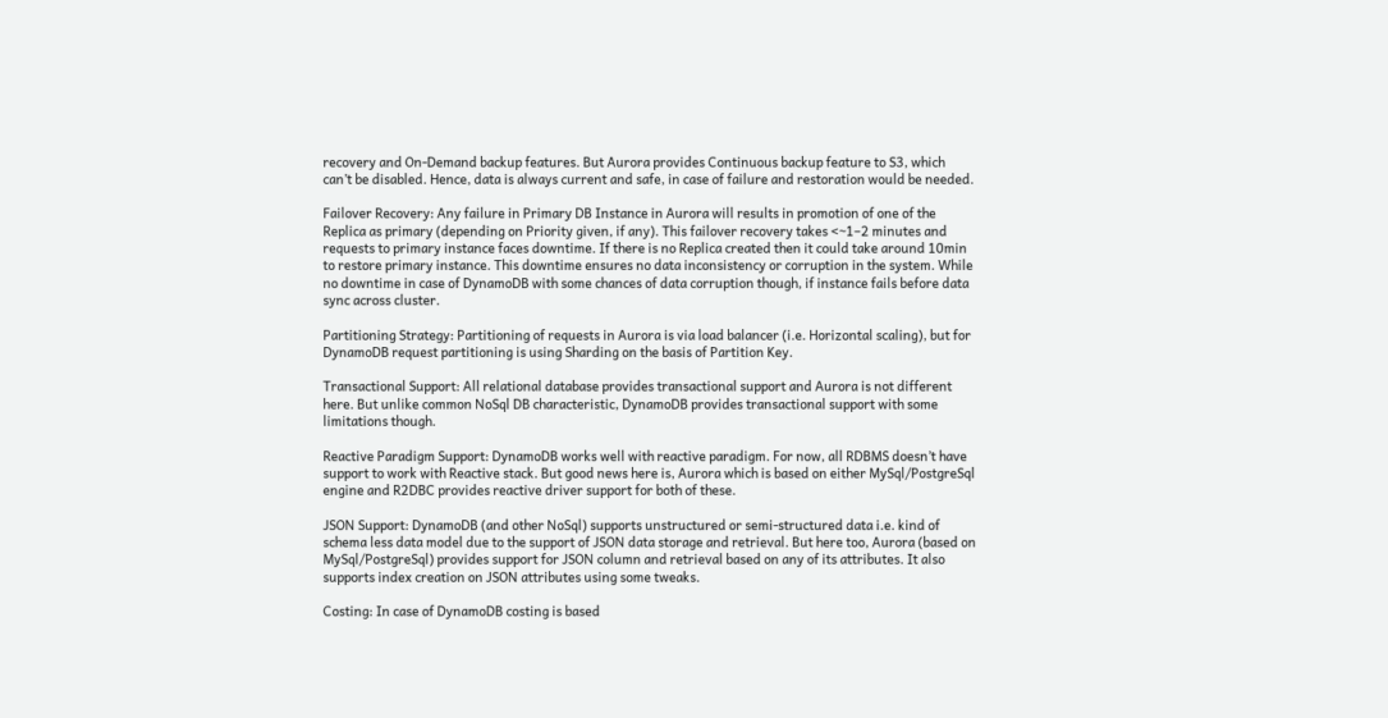recovery and On-Demand backup features. But Aurora provides Continuous backup feature to S3, which can’t be disabled. Hence, data is always current and safe, in case of failure and restoration would be needed.

Failover Recovery: Any failure in Primary DB Instance in Aurora will results in promotion of one of the Replica as primary (depending on Priority given, if any). This failover recovery takes <~1–2 minutes and requests to primary instance faces downtime. If there is no Replica created then it could take around 10min to restore primary instance. This downtime ensures no data inconsistency or corruption in the system. While no downtime in case of DynamoDB with some chances of data corruption though, if instance fails before data sync across cluster.

Partitioning Strategy: Partitioning of requests in Aurora is via load balancer (i.e. Horizontal scaling), but for DynamoDB request partitioning is using Sharding on the basis of Partition Key.

Transactional Support: All relational database provides transactional support and Aurora is not different here. But unlike common NoSql DB characteristic, DynamoDB provides transactional support with some limitations though.

Reactive Paradigm Support: DynamoDB works well with reactive paradigm. For now, all RDBMS doesn’t have support to work with Reactive stack. But good news here is, Aurora which is based on either MySql/PostgreSql engine and R2DBC provides reactive driver support for both of these.

JSON Support: DynamoDB (and other NoSql) supports unstructured or semi-structured data i.e. kind of schema less data model due to the support of JSON data storage and retrieval. But here too, Aurora (based on MySql/PostgreSql) provides support for JSON column and retrieval based on any of its attributes. It also supports index creation on JSON attributes using some tweaks.

Costing: In case of DynamoDB costing is based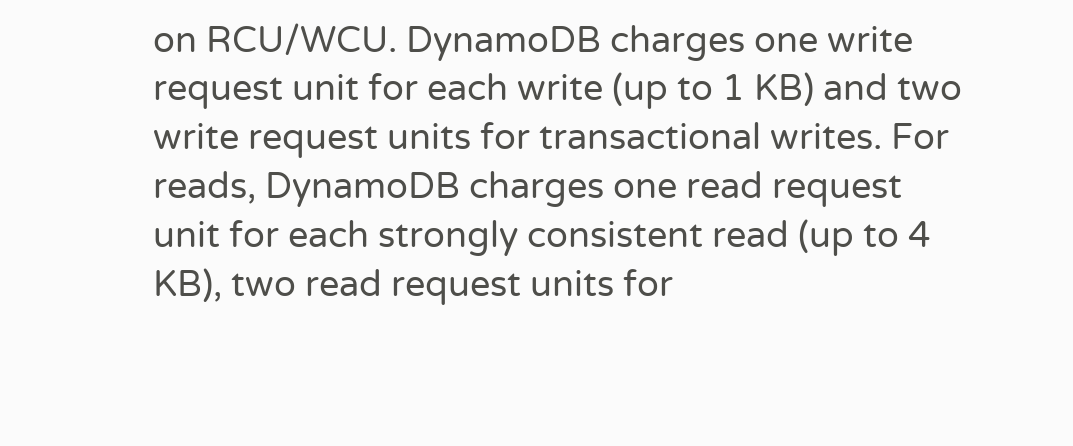on RCU/WCU. DynamoDB charges one write request unit for each write (up to 1 KB) and two write request units for transactional writes. For reads, DynamoDB charges one read request unit for each strongly consistent read (up to 4 KB), two read request units for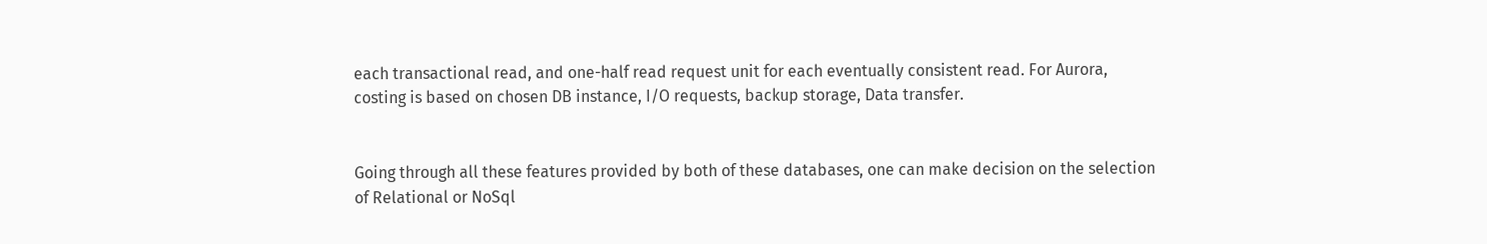each transactional read, and one-half read request unit for each eventually consistent read. For Aurora, costing is based on chosen DB instance, I/O requests, backup storage, Data transfer.


Going through all these features provided by both of these databases, one can make decision on the selection of Relational or NoSql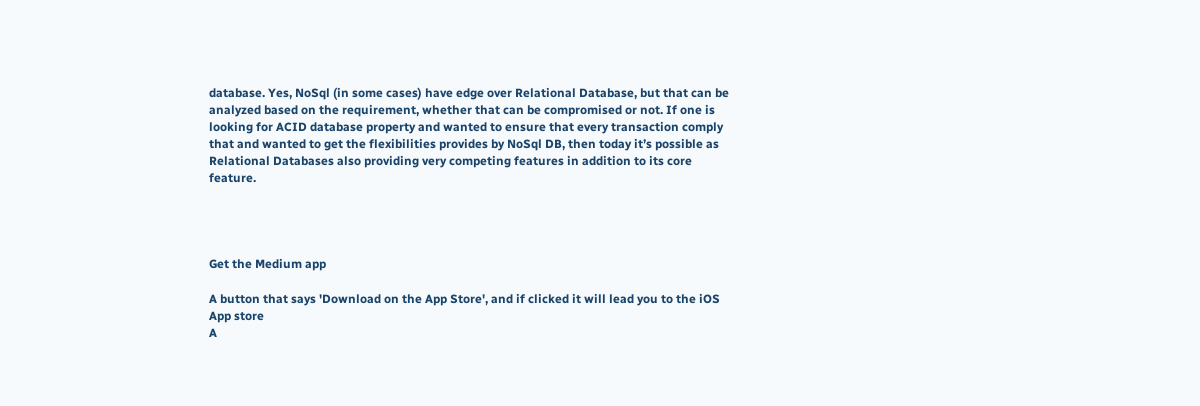database. Yes, NoSql (in some cases) have edge over Relational Database, but that can be analyzed based on the requirement, whether that can be compromised or not. If one is looking for ACID database property and wanted to ensure that every transaction comply that and wanted to get the flexibilities provides by NoSql DB, then today it’s possible as Relational Databases also providing very competing features in addition to its core feature.




Get the Medium app

A button that says 'Download on the App Store', and if clicked it will lead you to the iOS App store
A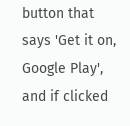button that says 'Get it on, Google Play', and if clicked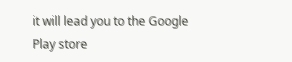it will lead you to the Google Play store